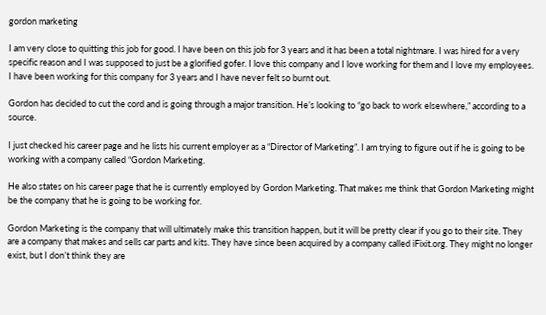gordon marketing

I am very close to quitting this job for good. I have been on this job for 3 years and it has been a total nightmare. I was hired for a very specific reason and I was supposed to just be a glorified gofer. I love this company and I love working for them and I love my employees. I have been working for this company for 3 years and I have never felt so burnt out.

Gordon has decided to cut the cord and is going through a major transition. He’s looking to “go back to work elsewhere,” according to a source.

I just checked his career page and he lists his current employer as a “Director of Marketing”. I am trying to figure out if he is going to be working with a company called “Gordon Marketing.

He also states on his career page that he is currently employed by Gordon Marketing. That makes me think that Gordon Marketing might be the company that he is going to be working for.

Gordon Marketing is the company that will ultimately make this transition happen, but it will be pretty clear if you go to their site. They are a company that makes and sells car parts and kits. They have since been acquired by a company called iFixit.org. They might no longer exist, but I don’t think they are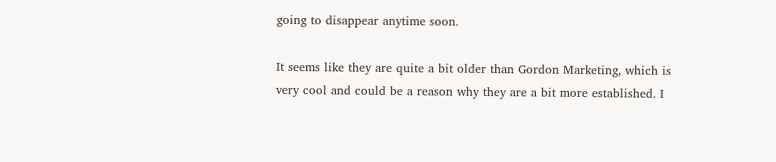going to disappear anytime soon.

It seems like they are quite a bit older than Gordon Marketing, which is very cool and could be a reason why they are a bit more established. I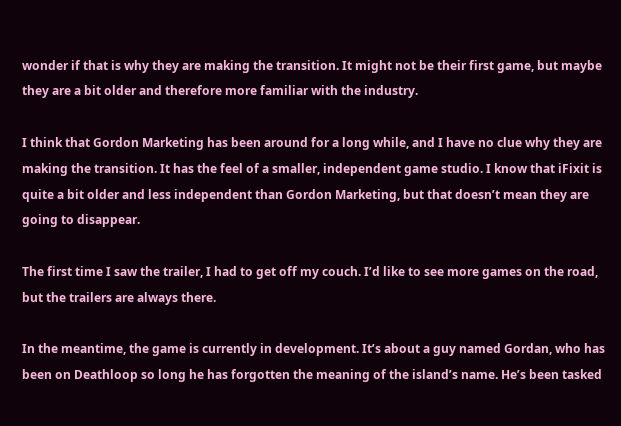wonder if that is why they are making the transition. It might not be their first game, but maybe they are a bit older and therefore more familiar with the industry.

I think that Gordon Marketing has been around for a long while, and I have no clue why they are making the transition. It has the feel of a smaller, independent game studio. I know that iFixit is quite a bit older and less independent than Gordon Marketing, but that doesn’t mean they are going to disappear.

The first time I saw the trailer, I had to get off my couch. I’d like to see more games on the road, but the trailers are always there.

In the meantime, the game is currently in development. It’s about a guy named Gordan, who has been on Deathloop so long he has forgotten the meaning of the island’s name. He’s been tasked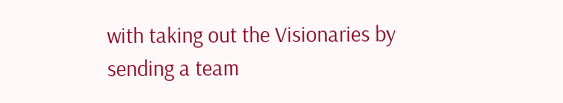with taking out the Visionaries by sending a team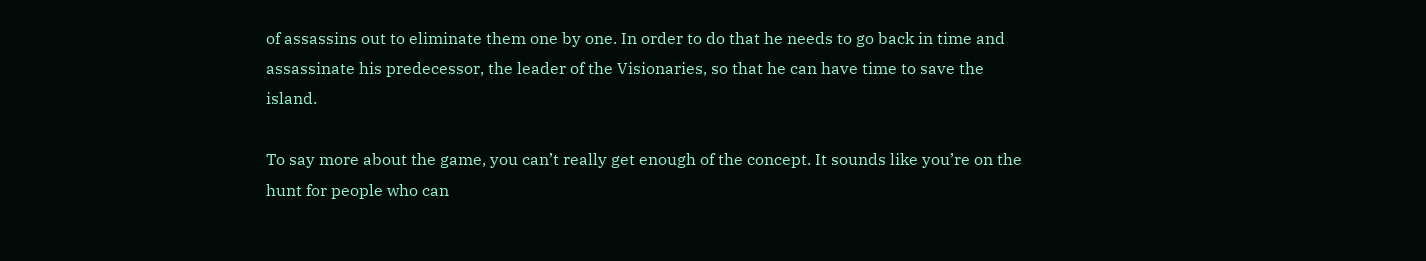of assassins out to eliminate them one by one. In order to do that he needs to go back in time and assassinate his predecessor, the leader of the Visionaries, so that he can have time to save the island.

To say more about the game, you can’t really get enough of the concept. It sounds like you’re on the hunt for people who can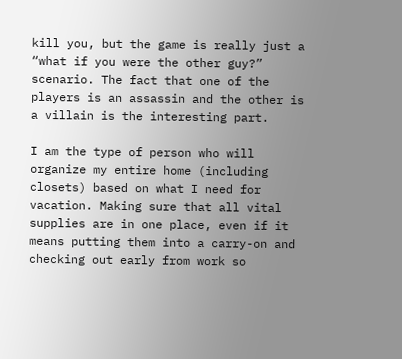kill you, but the game is really just a “what if you were the other guy?” scenario. The fact that one of the players is an assassin and the other is a villain is the interesting part.

I am the type of person who will organize my entire home (including closets) based on what I need for vacation. Making sure that all vital supplies are in one place, even if it means putting them into a carry-on and checking out early from work so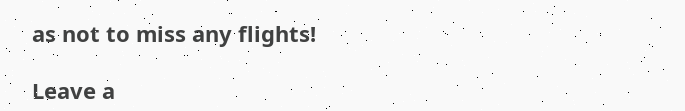as not to miss any flights!

Leave a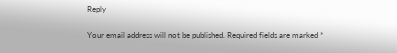Reply

Your email address will not be published. Required fields are marked *